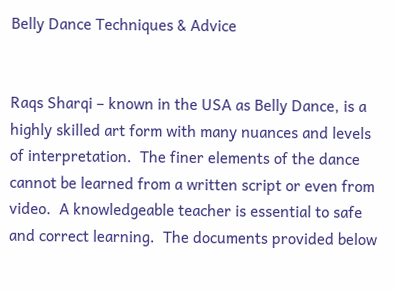Belly Dance Techniques & Advice


Raqs Sharqi – known in the USA as Belly Dance, is a highly skilled art form with many nuances and levels of interpretation.  The finer elements of the dance cannot be learned from a written script or even from video.  A knowledgeable teacher is essential to safe and correct learning.  The documents provided below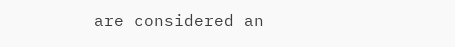are considered an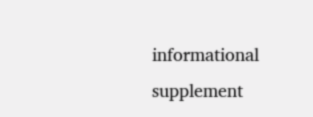informational supplement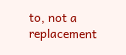to, not a replacement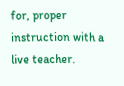for, proper instruction with a live teacher.